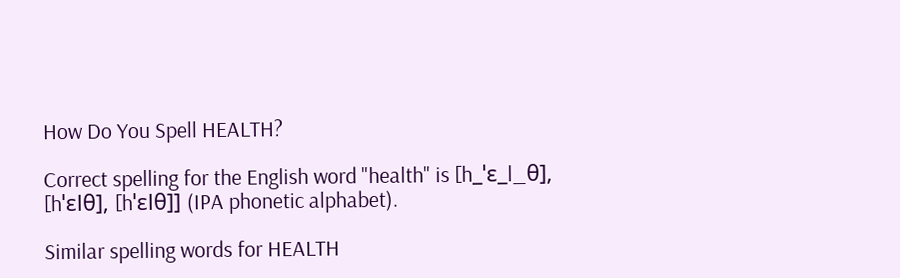How Do You Spell HEALTH?

Correct spelling for the English word "health" is [h_ˈɛ_l_θ], [hˈɛlθ], [hˈɛlθ]] (IPA phonetic alphabet).

Similar spelling words for HEALTH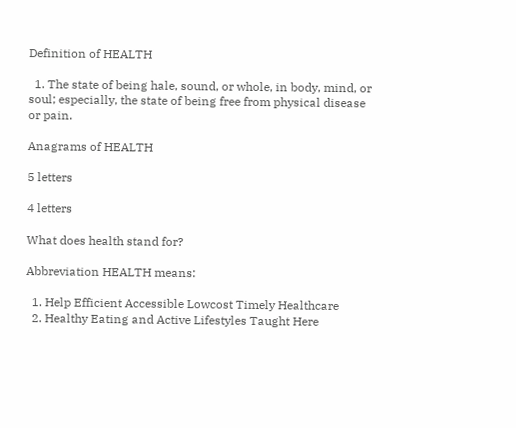Definition of HEALTH

  1. The state of being hale, sound, or whole, in body, mind, or soul; especially, the state of being free from physical disease or pain.

Anagrams of HEALTH

5 letters

4 letters

What does health stand for?

Abbreviation HEALTH means:

  1. Help Efficient Accessible Lowcost Timely Healthcare
  2. Healthy Eating and Active Lifestyles Taught Here